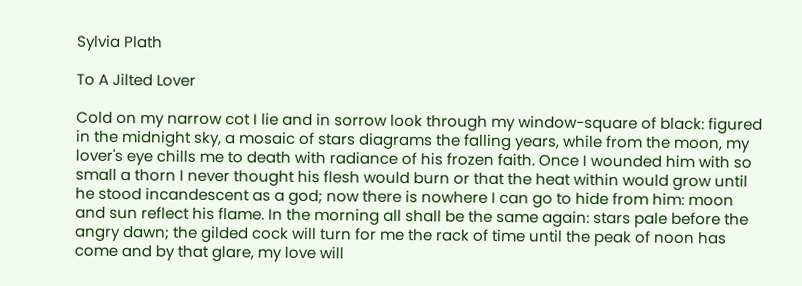Sylvia Plath

To A Jilted Lover

Cold on my narrow cot I lie and in sorrow look through my window-square of black: figured in the midnight sky, a mosaic of stars diagrams the falling years, while from the moon, my lover's eye chills me to death with radiance of his frozen faith. Once I wounded him with so small a thorn I never thought his flesh would burn or that the heat within would grow until he stood incandescent as a god; now there is nowhere I can go to hide from him: moon and sun reflect his flame. In the morning all shall be the same again: stars pale before the angry dawn; the gilded cock will turn for me the rack of time until the peak of noon has come and by that glare, my love will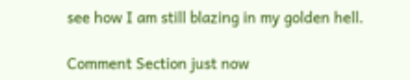see how I am still blazing in my golden hell.

Comment Section just now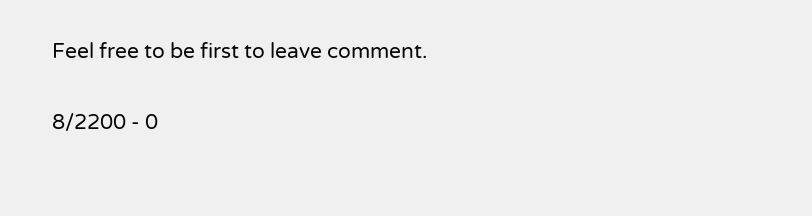Feel free to be first to leave comment.

8/2200 - 0